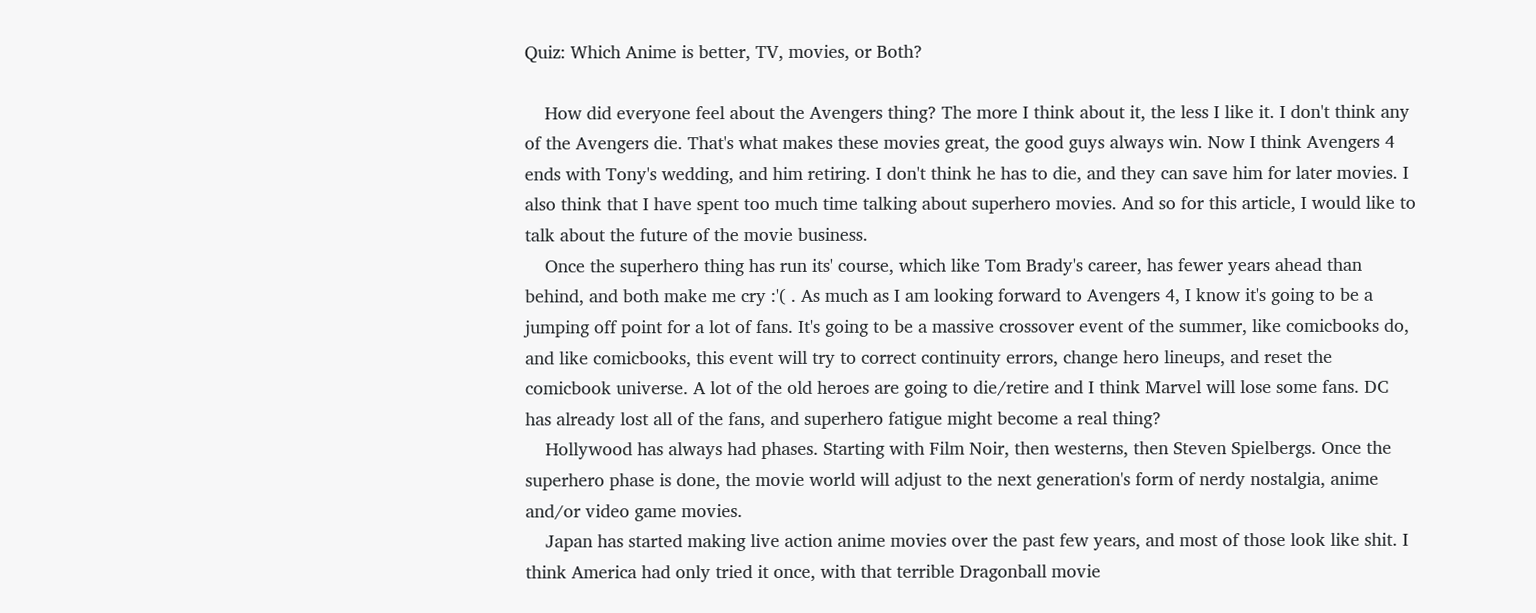Quiz: Which Anime is better, TV, movies, or Both?

    How did everyone feel about the Avengers thing? The more I think about it, the less I like it. I don't think any of the Avengers die. That's what makes these movies great, the good guys always win. Now I think Avengers 4 ends with Tony's wedding, and him retiring. I don't think he has to die, and they can save him for later movies. I also think that I have spent too much time talking about superhero movies. And so for this article, I would like to talk about the future of the movie business.
    Once the superhero thing has run its' course, which like Tom Brady's career, has fewer years ahead than behind, and both make me cry :'( . As much as I am looking forward to Avengers 4, I know it's going to be a jumping off point for a lot of fans. It's going to be a massive crossover event of the summer, like comicbooks do, and like comicbooks, this event will try to correct continuity errors, change hero lineups, and reset the comicbook universe. A lot of the old heroes are going to die/retire and I think Marvel will lose some fans. DC has already lost all of the fans, and superhero fatigue might become a real thing?
    Hollywood has always had phases. Starting with Film Noir, then westerns, then Steven Spielbergs. Once the superhero phase is done, the movie world will adjust to the next generation's form of nerdy nostalgia, anime and/or video game movies.
    Japan has started making live action anime movies over the past few years, and most of those look like shit. I think America had only tried it once, with that terrible Dragonball movie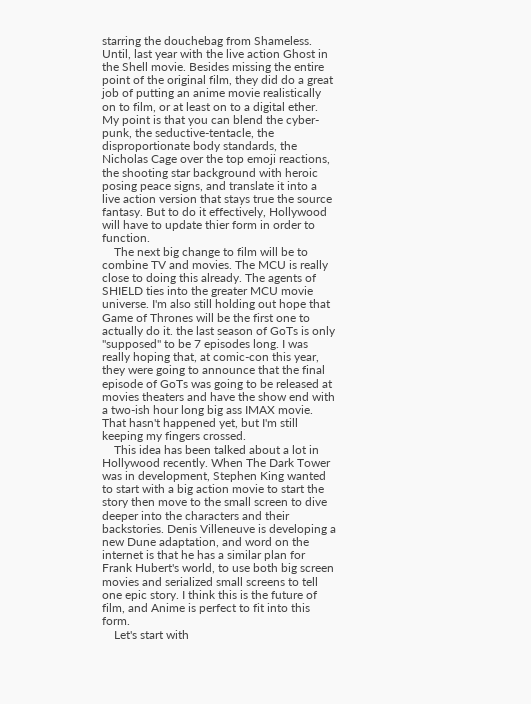starring the douchebag from Shameless. Until, last year with the live action Ghost in the Shell movie. Besides missing the entire point of the original film, they did do a great job of putting an anime movie realistically on to film, or at least on to a digital ether. My point is that you can blend the cyber-punk, the seductive-tentacle, the disproportionate body standards, the Nicholas Cage over the top emoji reactions, the shooting star background with heroic posing peace signs, and translate it into a live action version that stays true the source fantasy. But to do it effectively, Hollywood will have to update thier form in order to function.
    The next big change to film will be to combine TV and movies. The MCU is really close to doing this already. The agents of SHIELD ties into the greater MCU movie universe. I'm also still holding out hope that Game of Thrones will be the first one to actually do it. the last season of GoTs is only "supposed" to be 7 episodes long. I was really hoping that, at comic-con this year, they were going to announce that the final episode of GoTs was going to be released at movies theaters and have the show end with a two-ish hour long big ass IMAX movie.  That hasn't happened yet, but I'm still keeping my fingers crossed.
    This idea has been talked about a lot in Hollywood recently. When The Dark Tower was in development, Stephen King wanted to start with a big action movie to start the story then move to the small screen to dive deeper into the characters and their backstories. Denis Villeneuve is developing a new Dune adaptation, and word on the internet is that he has a similar plan for Frank Hubert's world, to use both big screen movies and serialized small screens to tell one epic story. I think this is the future of film, and Anime is perfect to fit into this form.
    Let's start with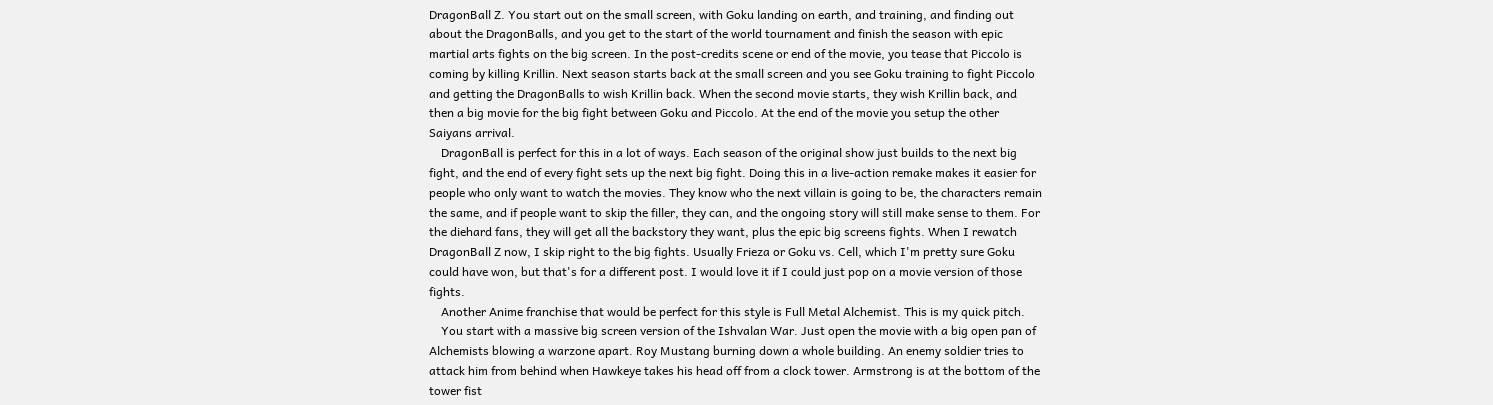DragonBall Z. You start out on the small screen, with Goku landing on earth, and training, and finding out about the DragonBalls, and you get to the start of the world tournament and finish the season with epic martial arts fights on the big screen. In the post-credits scene or end of the movie, you tease that Piccolo is coming by killing Krillin. Next season starts back at the small screen and you see Goku training to fight Piccolo and getting the DragonBalls to wish Krillin back. When the second movie starts, they wish Krillin back, and then a big movie for the big fight between Goku and Piccolo. At the end of the movie you setup the other Saiyans arrival.
    DragonBall is perfect for this in a lot of ways. Each season of the original show just builds to the next big fight, and the end of every fight sets up the next big fight. Doing this in a live-action remake makes it easier for people who only want to watch the movies. They know who the next villain is going to be, the characters remain the same, and if people want to skip the filler, they can, and the ongoing story will still make sense to them. For the diehard fans, they will get all the backstory they want, plus the epic big screens fights. When I rewatch DragonBall Z now, I skip right to the big fights. Usually Frieza or Goku vs. Cell, which I'm pretty sure Goku could have won, but that's for a different post. I would love it if I could just pop on a movie version of those fights.
    Another Anime franchise that would be perfect for this style is Full Metal Alchemist. This is my quick pitch.
    You start with a massive big screen version of the Ishvalan War. Just open the movie with a big open pan of Alchemists blowing a warzone apart. Roy Mustang burning down a whole building. An enemy soldier tries to attack him from behind when Hawkeye takes his head off from a clock tower. Armstrong is at the bottom of the tower fist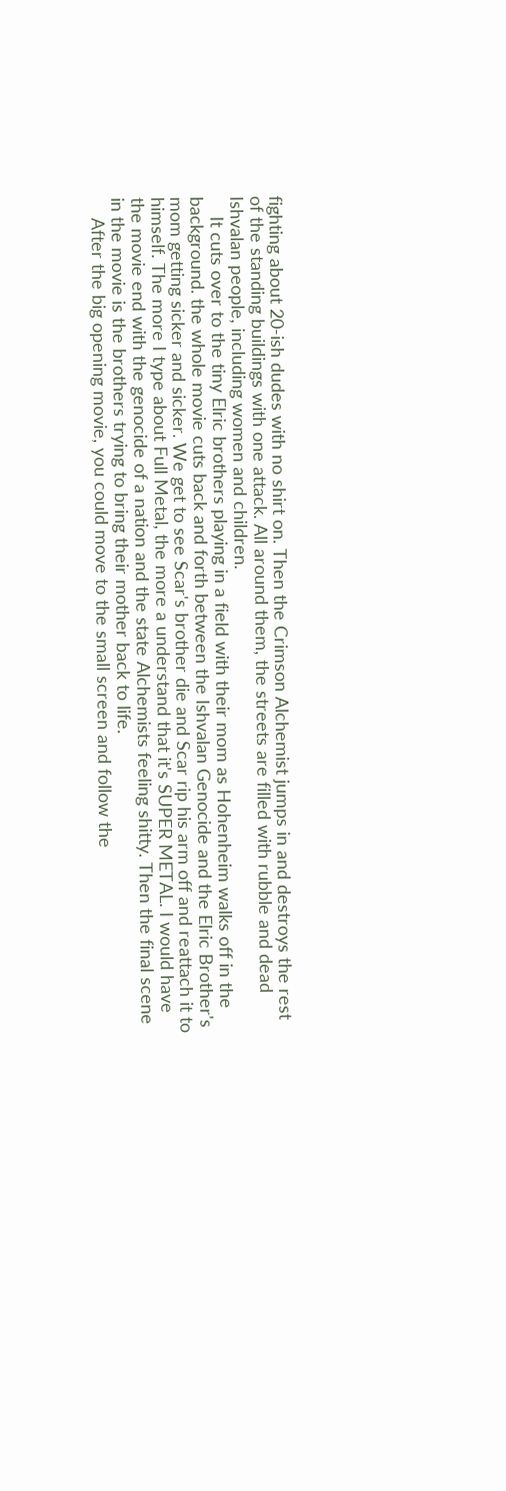fighting about 20-ish dudes with no shirt on. Then the Crimson Alchemist jumps in and destroys the rest of the standing buildings with one attack. All around them, the streets are filled with rubble and dead Ishvalan people, including women and children.
    It cuts over to the tiny Elric brothers playing in a field with their mom as Hohenheim walks off in the background. the whole movie cuts back and forth between the Ishvalan Genocide and the Elric Brother's mom getting sicker and sicker. We get to see Scar's brother die and Scar rip his arm off and reattach it to himself. The more I type about Full Metal, the more a understand that it's SUPER METAL. I would have the movie end with the genocide of a nation and the state Alchemists feeling shitty. Then the final scene in the movie is the brothers trying to bring their mother back to life.
    After the big opening movie, you could move to the small screen and follow the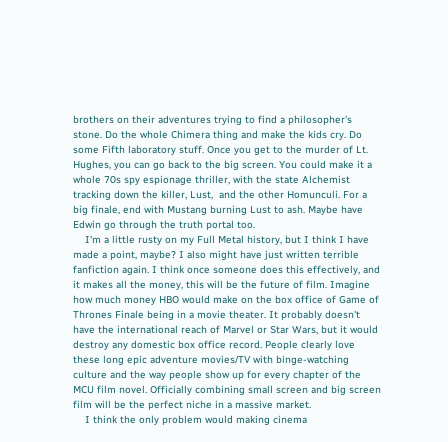brothers on their adventures trying to find a philosopher's stone. Do the whole Chimera thing and make the kids cry. Do some Fifth laboratory stuff. Once you get to the murder of Lt. Hughes, you can go back to the big screen. You could make it a whole 70s spy espionage thriller, with the state Alchemist tracking down the killer, Lust,  and the other Homunculi. For a big finale, end with Mustang burning Lust to ash. Maybe have Edwin go through the truth portal too.
    I'm a little rusty on my Full Metal history, but I think I have made a point, maybe? I also might have just written terrible fanfiction again. I think once someone does this effectively, and it makes all the money, this will be the future of film. Imagine how much money HBO would make on the box office of Game of Thrones Finale being in a movie theater. It probably doesn't have the international reach of Marvel or Star Wars, but it would destroy any domestic box office record. People clearly love these long epic adventure movies/TV with binge-watching culture and the way people show up for every chapter of the MCU film novel. Officially combining small screen and big screen film will be the perfect niche in a massive market.
    I think the only problem would making cinema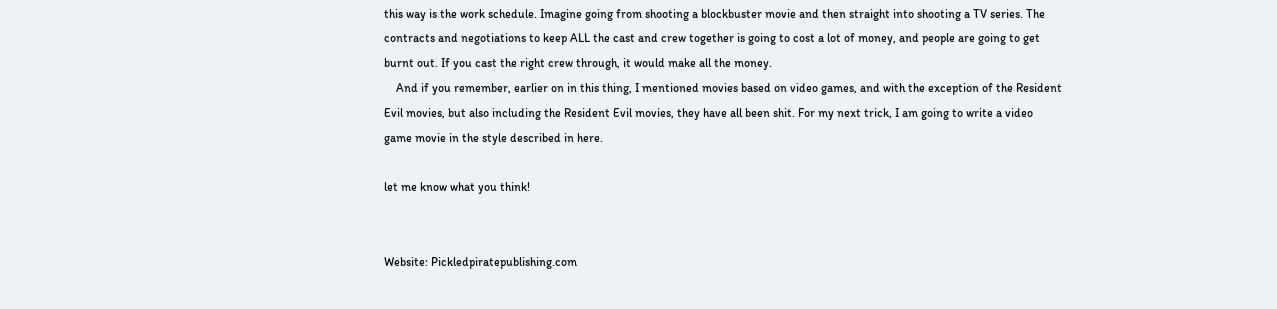this way is the work schedule. Imagine going from shooting a blockbuster movie and then straight into shooting a TV series. The contracts and negotiations to keep ALL the cast and crew together is going to cost a lot of money, and people are going to get burnt out. If you cast the right crew through, it would make all the money.
    And if you remember, earlier on in this thing, I mentioned movies based on video games, and with the exception of the Resident Evil movies, but also including the Resident Evil movies, they have all been shit. For my next trick, I am going to write a video game movie in the style described in here.

let me know what you think!


Website: Pickledpiratepublishing.com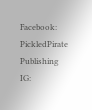Facebook: PickledPirate Publishing
IG: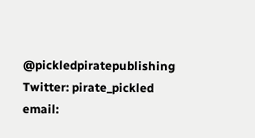@pickledpiratepublishing
Twitter: pirate_pickled
email: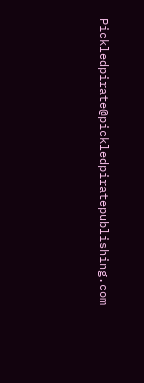Pickledpirate@pickledpiratepublishing.com